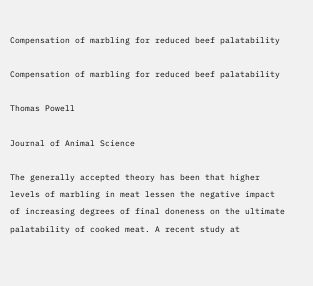Compensation of marbling for reduced beef palatability

Compensation of marbling for reduced beef palatability

Thomas Powell

Journal of Animal Science

The generally accepted theory has been that higher levels of marbling in meat lessen the negative impact of increasing degrees of final doneness on the ultimate palatability of cooked meat. A recent study at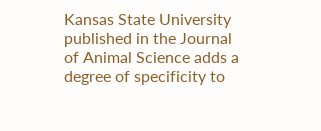Kansas State University published in the Journal of Animal Science adds a degree of specificity to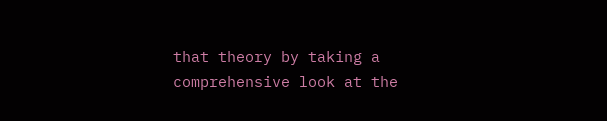that theory by taking a comprehensive look at the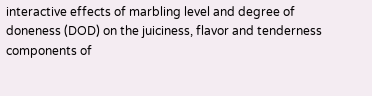interactive effects of marbling level and degree of doneness (DOD) on the juiciness, flavor and tenderness components of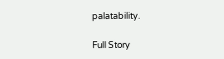palatability.

Full Story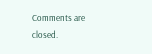Comments are closed.